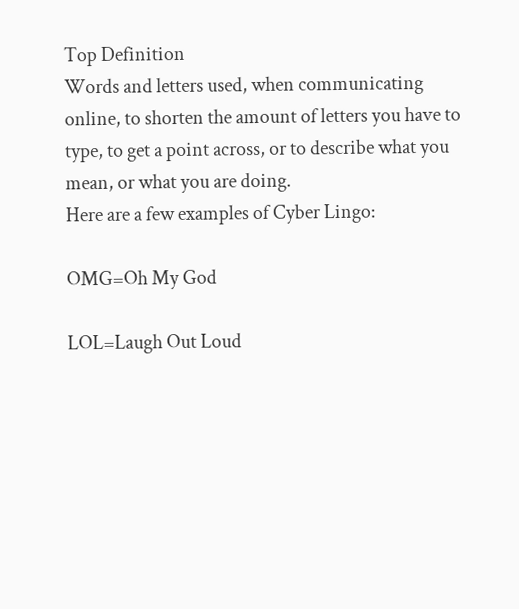Top Definition
Words and letters used, when communicating online, to shorten the amount of letters you have to type, to get a point across, or to describe what you mean, or what you are doing.
Here are a few examples of Cyber Lingo:

OMG=Oh My God

LOL=Laugh Out Loud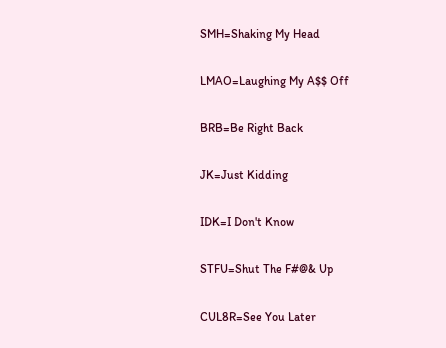SMH=Shaking My Head

LMAO=Laughing My A$$ Off

BRB=Be Right Back

JK=Just Kidding

IDK=I Don't Know

STFU=Shut The F#@& Up

CUL8R=See You Later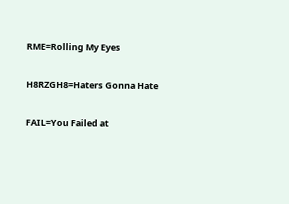RME=Rolling My Eyes

H8RZGH8=Haters Gonna Hate

FAIL=You Failed at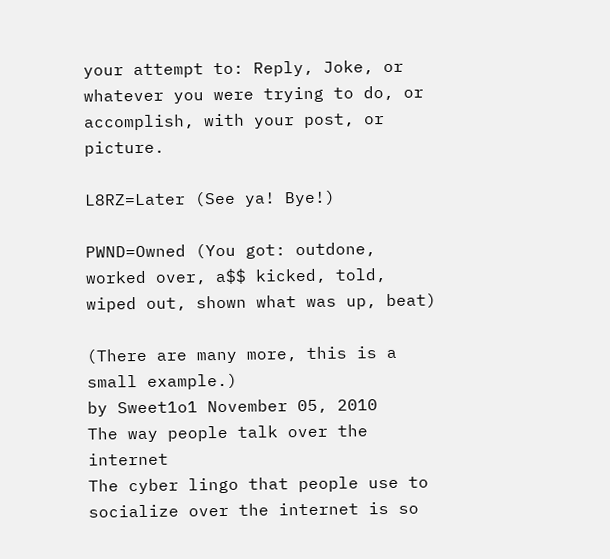your attempt to: Reply, Joke, or whatever you were trying to do, or accomplish, with your post, or picture.

L8RZ=Later (See ya! Bye!)

PWND=Owned (You got: outdone, worked over, a$$ kicked, told, wiped out, shown what was up, beat)

(There are many more, this is a small example.)
by Sweet1o1 November 05, 2010
The way people talk over the internet
The cyber lingo that people use to socialize over the internet is so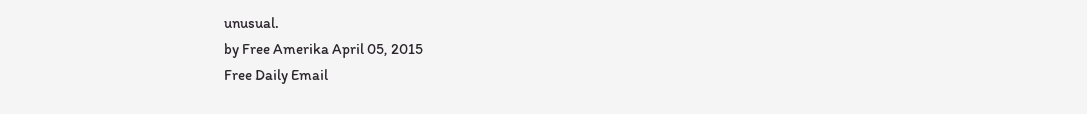unusual.
by Free Amerika April 05, 2015
Free Daily Email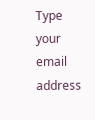Type your email address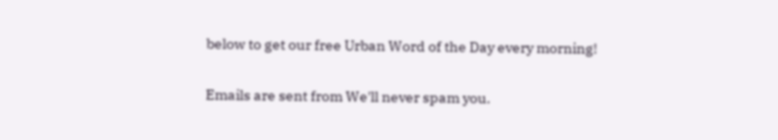below to get our free Urban Word of the Day every morning!

Emails are sent from We'll never spam you.